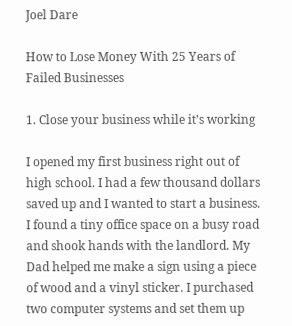Joel Dare

How to Lose Money With 25 Years of Failed Businesses

1. Close your business while it’s working

I opened my first business right out of high school. I had a few thousand dollars saved up and I wanted to start a business. I found a tiny office space on a busy road and shook hands with the landlord. My Dad helped me make a sign using a piece of wood and a vinyl sticker. I purchased two computer systems and set them up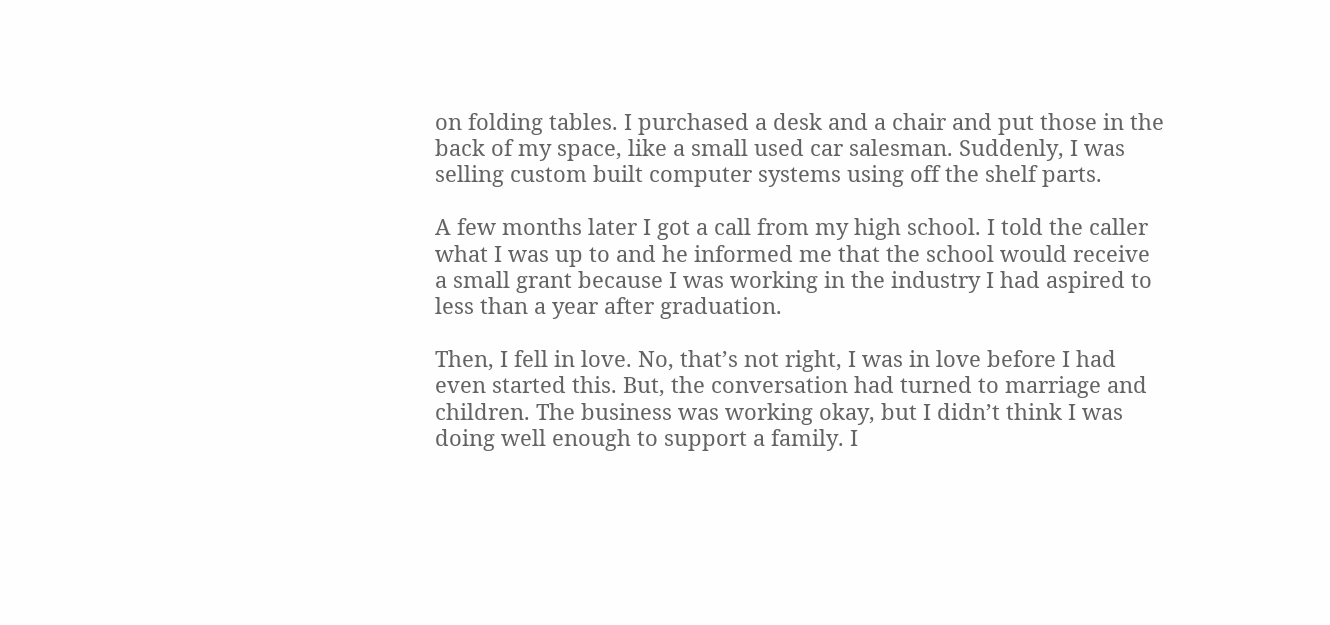on folding tables. I purchased a desk and a chair and put those in the back of my space, like a small used car salesman. Suddenly, I was selling custom built computer systems using off the shelf parts.

A few months later I got a call from my high school. I told the caller what I was up to and he informed me that the school would receive a small grant because I was working in the industry I had aspired to less than a year after graduation.

Then, I fell in love. No, that’s not right, I was in love before I had even started this. But, the conversation had turned to marriage and children. The business was working okay, but I didn’t think I was doing well enough to support a family. I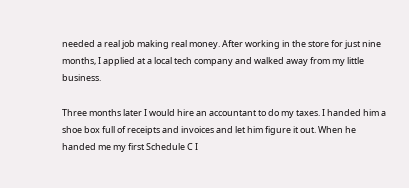needed a real job making real money. After working in the store for just nine months, I applied at a local tech company and walked away from my little business.

Three months later I would hire an accountant to do my taxes. I handed him a shoe box full of receipts and invoices and let him figure it out. When he handed me my first Schedule C I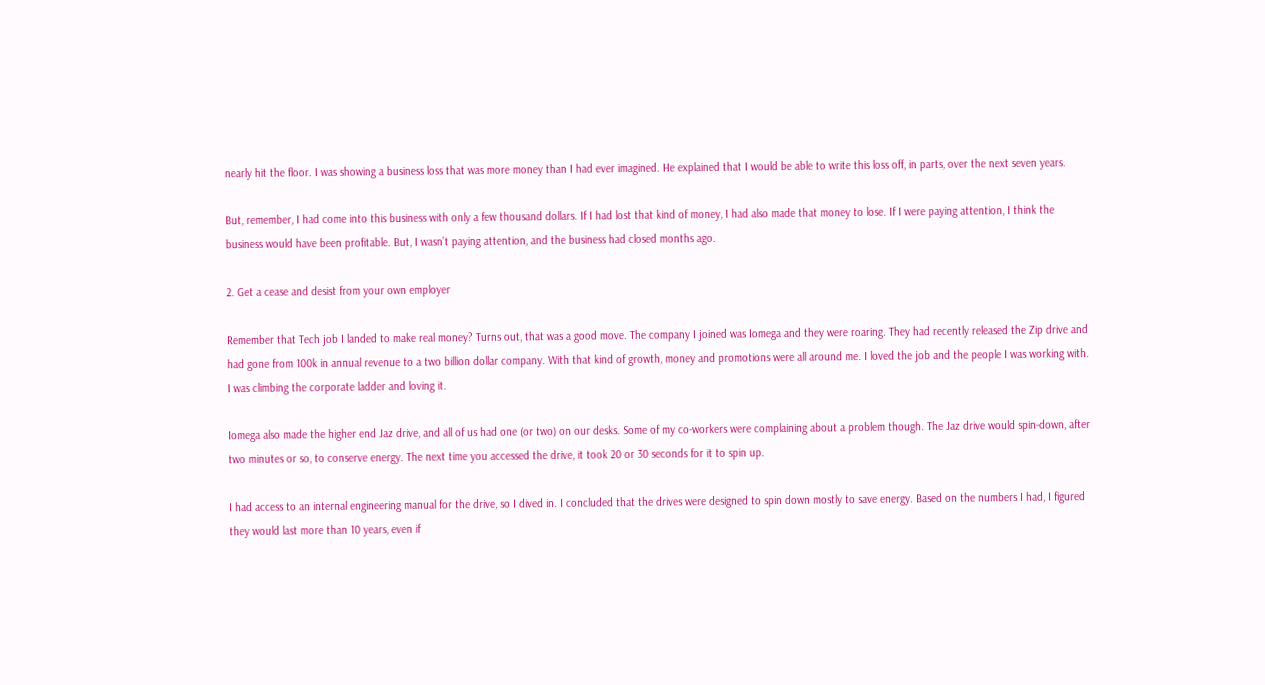nearly hit the floor. I was showing a business loss that was more money than I had ever imagined. He explained that I would be able to write this loss off, in parts, over the next seven years.

But, remember, I had come into this business with only a few thousand dollars. If I had lost that kind of money, I had also made that money to lose. If I were paying attention, I think the business would have been profitable. But, I wasn’t paying attention, and the business had closed months ago.

2. Get a cease and desist from your own employer

Remember that Tech job I landed to make real money? Turns out, that was a good move. The company I joined was Iomega and they were roaring. They had recently released the Zip drive and had gone from 100k in annual revenue to a two billion dollar company. With that kind of growth, money and promotions were all around me. I loved the job and the people I was working with. I was climbing the corporate ladder and loving it.

Iomega also made the higher end Jaz drive, and all of us had one (or two) on our desks. Some of my co-workers were complaining about a problem though. The Jaz drive would spin-down, after two minutes or so, to conserve energy. The next time you accessed the drive, it took 20 or 30 seconds for it to spin up.

I had access to an internal engineering manual for the drive, so I dived in. I concluded that the drives were designed to spin down mostly to save energy. Based on the numbers I had, I figured they would last more than 10 years, even if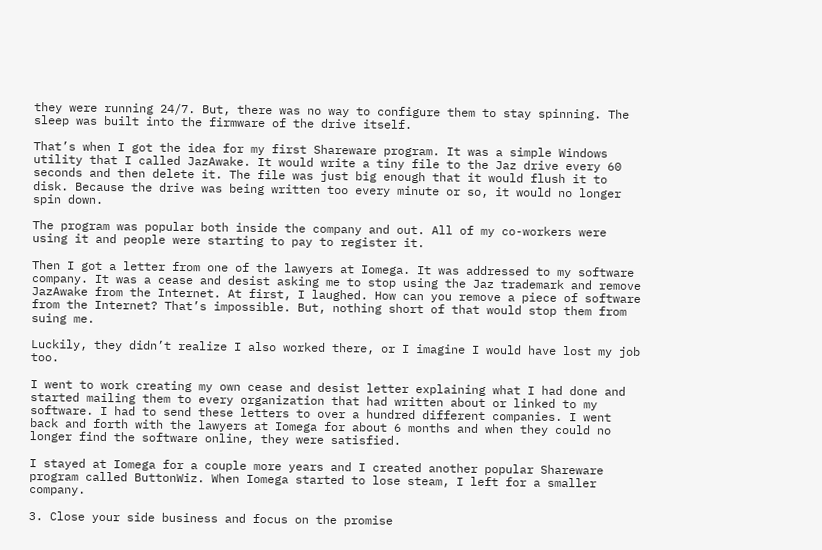they were running 24/7. But, there was no way to configure them to stay spinning. The sleep was built into the firmware of the drive itself.

That’s when I got the idea for my first Shareware program. It was a simple Windows utility that I called JazAwake. It would write a tiny file to the Jaz drive every 60 seconds and then delete it. The file was just big enough that it would flush it to disk. Because the drive was being written too every minute or so, it would no longer spin down.

The program was popular both inside the company and out. All of my co-workers were using it and people were starting to pay to register it.

Then I got a letter from one of the lawyers at Iomega. It was addressed to my software company. It was a cease and desist asking me to stop using the Jaz trademark and remove JazAwake from the Internet. At first, I laughed. How can you remove a piece of software from the Internet? That’s impossible. But, nothing short of that would stop them from suing me.

Luckily, they didn’t realize I also worked there, or I imagine I would have lost my job too.

I went to work creating my own cease and desist letter explaining what I had done and started mailing them to every organization that had written about or linked to my software. I had to send these letters to over a hundred different companies. I went back and forth with the lawyers at Iomega for about 6 months and when they could no longer find the software online, they were satisfied.

I stayed at Iomega for a couple more years and I created another popular Shareware program called ButtonWiz. When Iomega started to lose steam, I left for a smaller company.

3. Close your side business and focus on the promise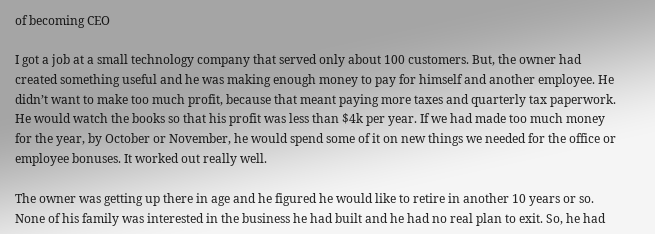of becoming CEO

I got a job at a small technology company that served only about 100 customers. But, the owner had created something useful and he was making enough money to pay for himself and another employee. He didn’t want to make too much profit, because that meant paying more taxes and quarterly tax paperwork. He would watch the books so that his profit was less than $4k per year. If we had made too much money for the year, by October or November, he would spend some of it on new things we needed for the office or employee bonuses. It worked out really well.

The owner was getting up there in age and he figured he would like to retire in another 10 years or so. None of his family was interested in the business he had built and he had no real plan to exit. So, he had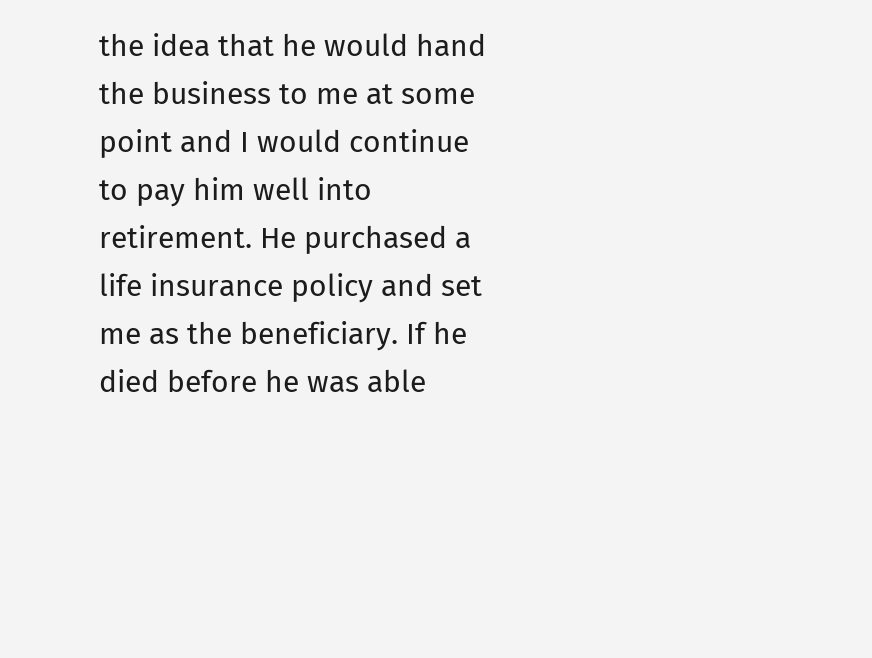the idea that he would hand the business to me at some point and I would continue to pay him well into retirement. He purchased a life insurance policy and set me as the beneficiary. If he died before he was able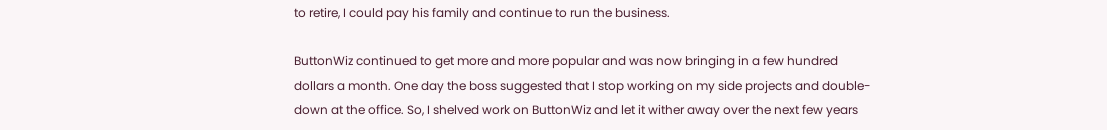to retire, I could pay his family and continue to run the business.

ButtonWiz continued to get more and more popular and was now bringing in a few hundred dollars a month. One day the boss suggested that I stop working on my side projects and double-down at the office. So, I shelved work on ButtonWiz and let it wither away over the next few years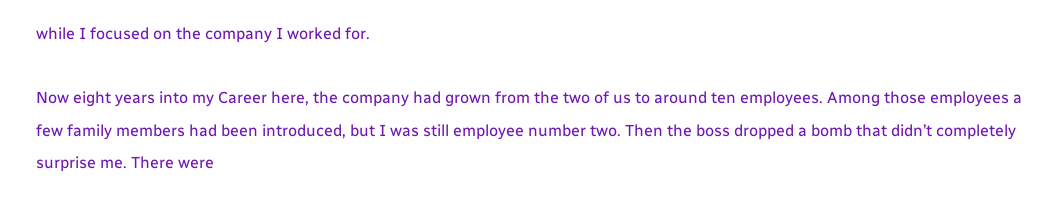while I focused on the company I worked for.

Now eight years into my Career here, the company had grown from the two of us to around ten employees. Among those employees a few family members had been introduced, but I was still employee number two. Then the boss dropped a bomb that didn’t completely surprise me. There were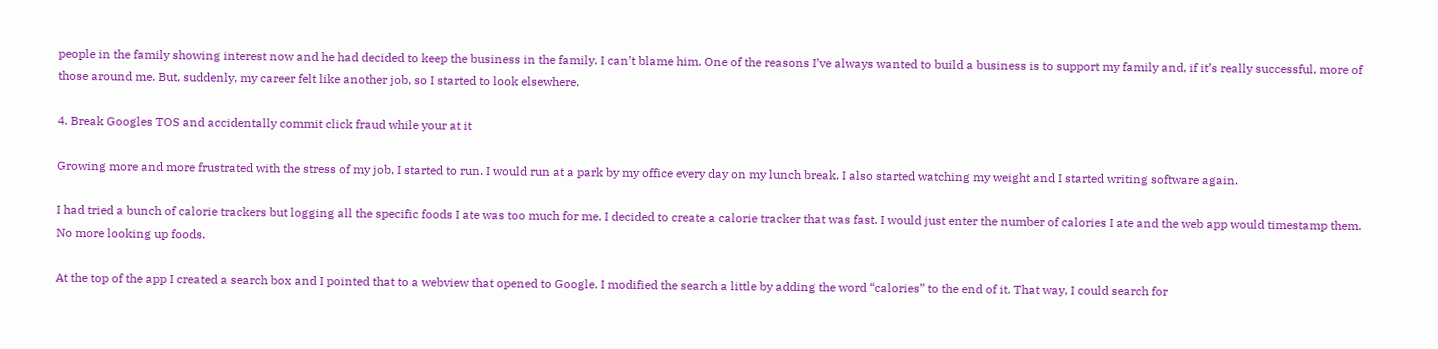people in the family showing interest now and he had decided to keep the business in the family. I can’t blame him. One of the reasons I’ve always wanted to build a business is to support my family and, if it’s really successful, more of those around me. But, suddenly, my career felt like another job, so I started to look elsewhere.

4. Break Googles TOS and accidentally commit click fraud while your at it

Growing more and more frustrated with the stress of my job, I started to run. I would run at a park by my office every day on my lunch break. I also started watching my weight and I started writing software again.

I had tried a bunch of calorie trackers but logging all the specific foods I ate was too much for me. I decided to create a calorie tracker that was fast. I would just enter the number of calories I ate and the web app would timestamp them. No more looking up foods.

At the top of the app I created a search box and I pointed that to a webview that opened to Google. I modified the search a little by adding the word “calories” to the end of it. That way, I could search for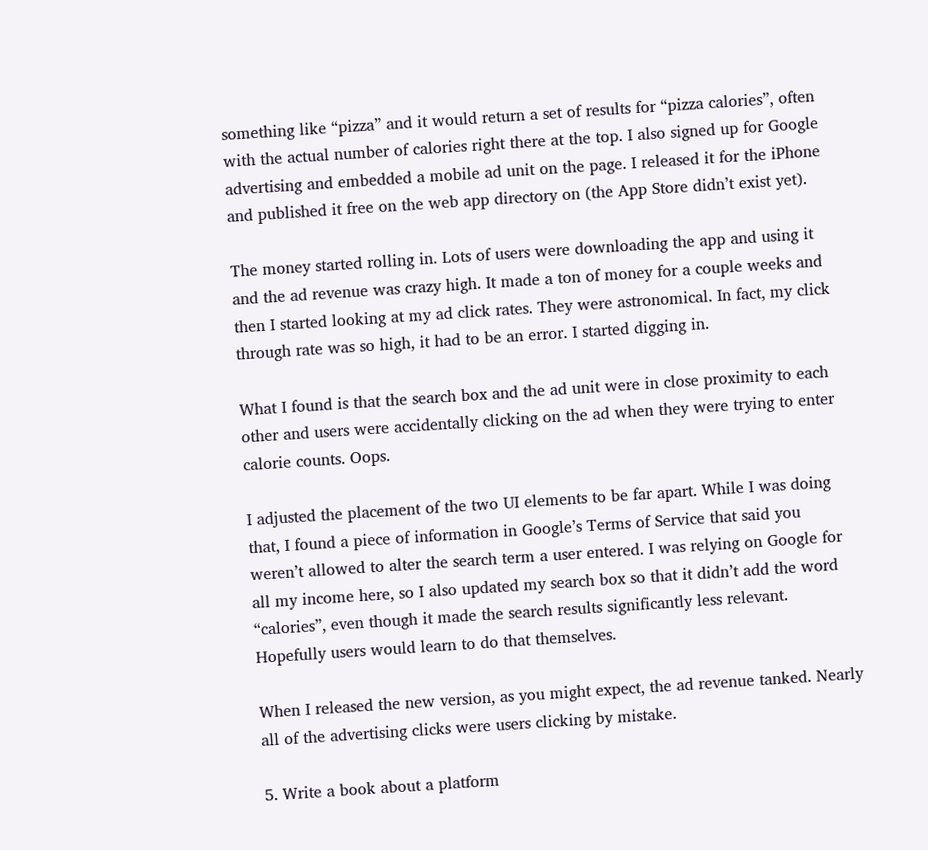something like “pizza” and it would return a set of results for “pizza calories”, often with the actual number of calories right there at the top. I also signed up for Google advertising and embedded a mobile ad unit on the page. I released it for the iPhone and published it free on the web app directory on (the App Store didn’t exist yet).

The money started rolling in. Lots of users were downloading the app and using it and the ad revenue was crazy high. It made a ton of money for a couple weeks and then I started looking at my ad click rates. They were astronomical. In fact, my click through rate was so high, it had to be an error. I started digging in.

What I found is that the search box and the ad unit were in close proximity to each other and users were accidentally clicking on the ad when they were trying to enter calorie counts. Oops.

I adjusted the placement of the two UI elements to be far apart. While I was doing that, I found a piece of information in Google’s Terms of Service that said you weren’t allowed to alter the search term a user entered. I was relying on Google for all my income here, so I also updated my search box so that it didn’t add the word “calories”, even though it made the search results significantly less relevant. Hopefully users would learn to do that themselves.

When I released the new version, as you might expect, the ad revenue tanked. Nearly all of the advertising clicks were users clicking by mistake.

5. Write a book about a platform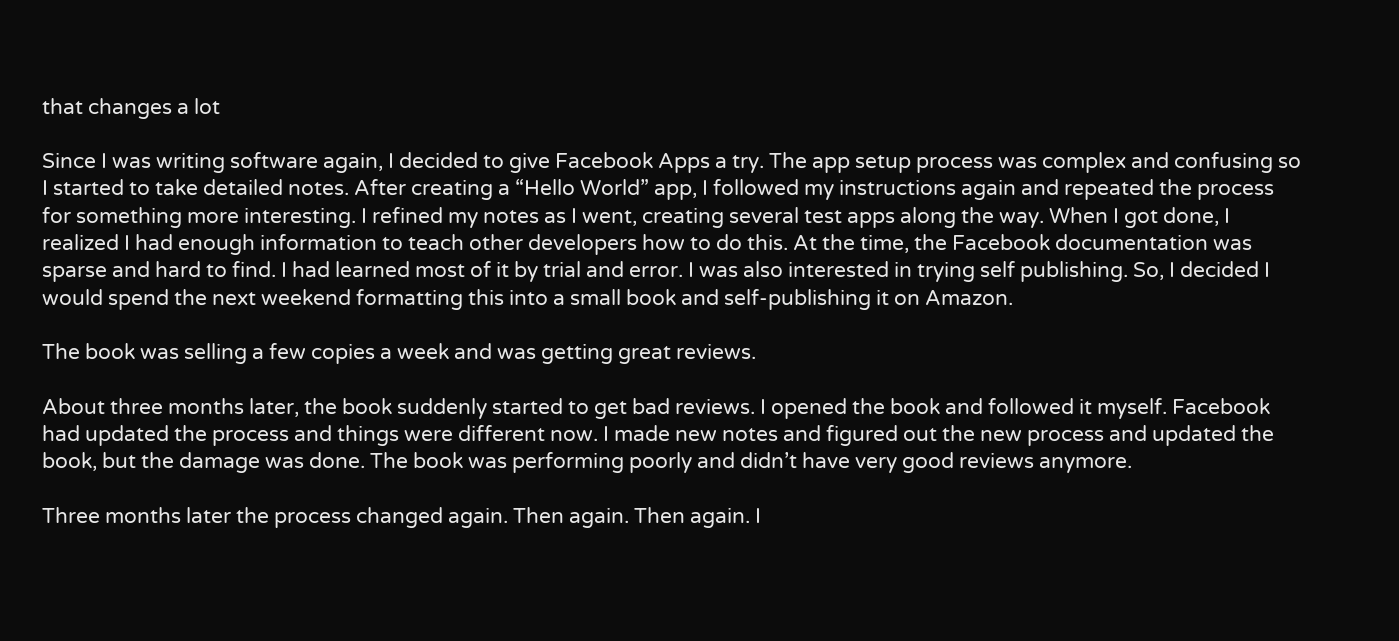that changes a lot

Since I was writing software again, I decided to give Facebook Apps a try. The app setup process was complex and confusing so I started to take detailed notes. After creating a “Hello World” app, I followed my instructions again and repeated the process for something more interesting. I refined my notes as I went, creating several test apps along the way. When I got done, I realized I had enough information to teach other developers how to do this. At the time, the Facebook documentation was sparse and hard to find. I had learned most of it by trial and error. I was also interested in trying self publishing. So, I decided I would spend the next weekend formatting this into a small book and self-publishing it on Amazon.

The book was selling a few copies a week and was getting great reviews.

About three months later, the book suddenly started to get bad reviews. I opened the book and followed it myself. Facebook had updated the process and things were different now. I made new notes and figured out the new process and updated the book, but the damage was done. The book was performing poorly and didn’t have very good reviews anymore.

Three months later the process changed again. Then again. Then again. I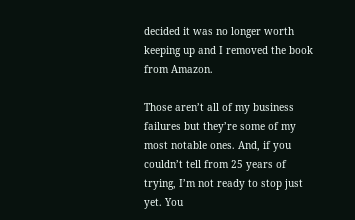decided it was no longer worth keeping up and I removed the book from Amazon.

Those aren’t all of my business failures but they’re some of my most notable ones. And, if you couldn’t tell from 25 years of trying, I’m not ready to stop just yet. You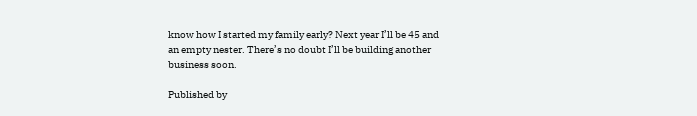know how I started my family early? Next year I’ll be 45 and an empty nester. There’s no doubt I’ll be building another business soon.

Published by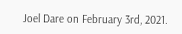Joel Dare on February 3rd, 2021.